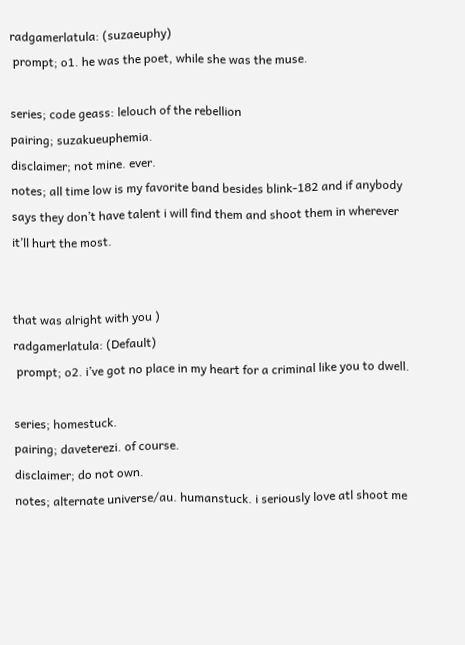radgamerlatula: (suzaeuphy)
 prompt; o1. he was the poet, while she was the muse.

series; code geass: lelouch of the rebellion
pairing; suzakueuphemia.
disclaimer; not mine. ever.
notes; all time low is my favorite band besides blink-182 and if anybody says they don’t have talent i will find them and shoot them in wherever it’ll hurt the most.


that was alright with you )
radgamerlatula: (Default)
 prompt; o2. i’ve got no place in my heart for a criminal like you to dwell.

series; homestuck.
pairing; daveterezi. of course.
disclaimer; do not own.
notes; alternate universe/au. humanstuck. i seriously love atl shoot me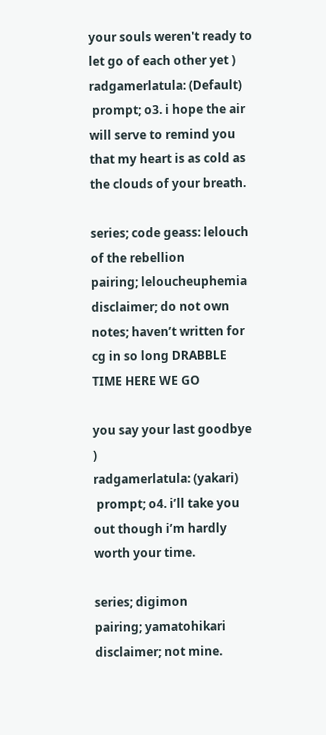your souls weren't ready to let go of each other yet )
radgamerlatula: (Default)
 prompt; o3. i hope the air will serve to remind you that my heart is as cold as the clouds of your breath.

series; code geass: lelouch of the rebellion
pairing; leloucheuphemia
disclaimer; do not own
notes; haven’t written for cg in so long DRABBLE TIME HERE WE GO

you say your last goodbye )
radgamerlatula: (yakari)
 prompt; o4. i’ll take you out though i’m hardly worth your time.

series; digimon
pairing; yamatohikari
disclaimer; not mine.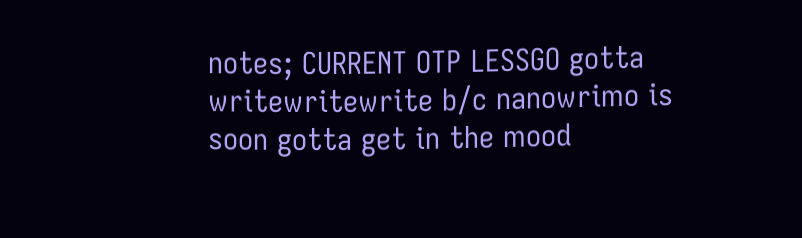notes; CURRENT OTP LESSGO gotta writewritewrite b/c nanowrimo is soon gotta get in the mood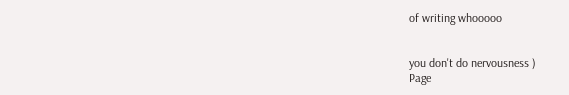of writing whooooo


you don't do nervousness )
Page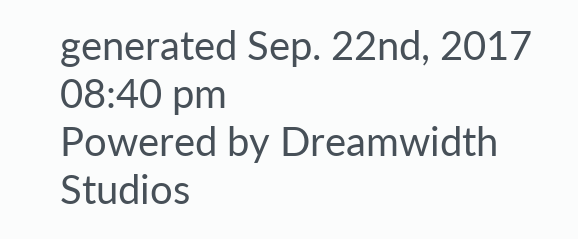generated Sep. 22nd, 2017 08:40 pm
Powered by Dreamwidth Studios